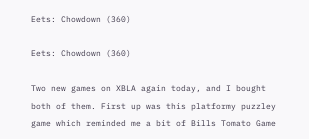Eets: Chowdown (360)

Eets: Chowdown (360)

Two new games on XBLA again today, and I bought both of them. First up was this platformy puzzley game which reminded me a bit of Bills Tomato Game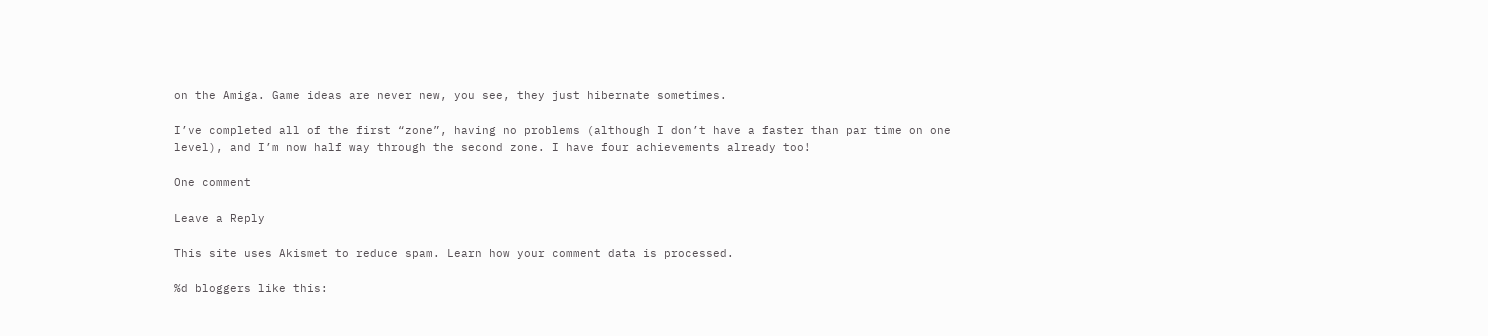on the Amiga. Game ideas are never new, you see, they just hibernate sometimes.

I’ve completed all of the first “zone”, having no problems (although I don’t have a faster than par time on one level), and I’m now half way through the second zone. I have four achievements already too!

One comment

Leave a Reply

This site uses Akismet to reduce spam. Learn how your comment data is processed.

%d bloggers like this: